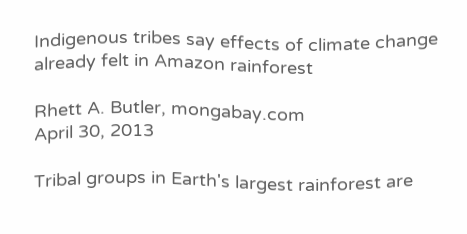Indigenous tribes say effects of climate change already felt in Amazon rainforest

Rhett A. Butler, mongabay.com
April 30, 2013

Tribal groups in Earth's largest rainforest are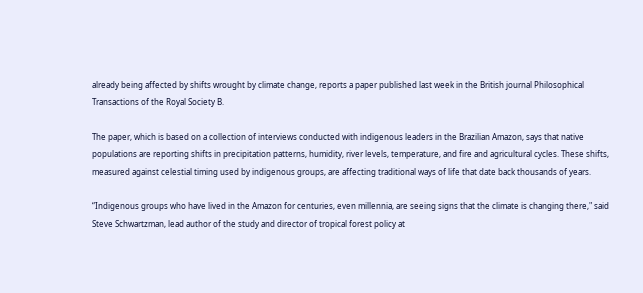already being affected by shifts wrought by climate change, reports a paper published last week in the British journal Philosophical Transactions of the Royal Society B.

The paper, which is based on a collection of interviews conducted with indigenous leaders in the Brazilian Amazon, says that native populations are reporting shifts in precipitation patterns, humidity, river levels, temperature, and fire and agricultural cycles. These shifts, measured against celestial timing used by indigenous groups, are affecting traditional ways of life that date back thousands of years.

“Indigenous groups who have lived in the Amazon for centuries, even millennia, are seeing signs that the climate is changing there," said Steve Schwartzman, lead author of the study and director of tropical forest policy at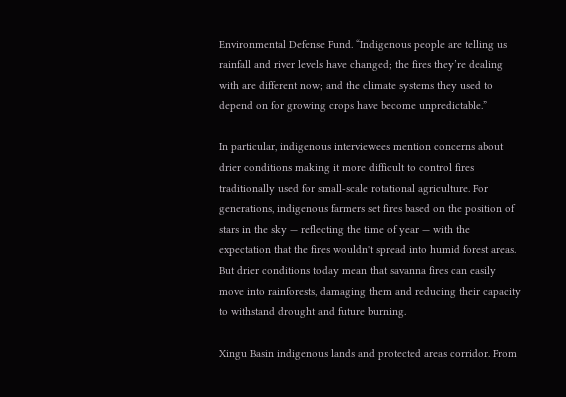Environmental Defense Fund. “Indigenous people are telling us rainfall and river levels have changed; the fires they’re dealing with are different now; and the climate systems they used to depend on for growing crops have become unpredictable.”

In particular, indigenous interviewees mention concerns about drier conditions making it more difficult to control fires traditionally used for small-scale rotational agriculture. For generations, indigenous farmers set fires based on the position of stars in the sky — reflecting the time of year — with the expectation that the fires wouldn't spread into humid forest areas. But drier conditions today mean that savanna fires can easily move into rainforests, damaging them and reducing their capacity to withstand drought and future burning.

Xingu Basin indigenous lands and protected areas corridor. From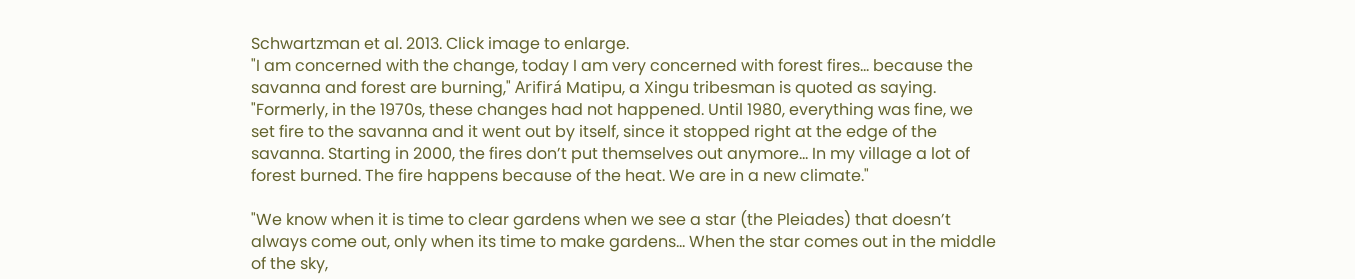Schwartzman et al. 2013. Click image to enlarge.
"I am concerned with the change, today I am very concerned with forest fires... because the savanna and forest are burning," Arifirá Matipu, a Xingu tribesman is quoted as saying. "Formerly, in the 1970s, these changes had not happened. Until 1980, everything was fine, we set fire to the savanna and it went out by itself, since it stopped right at the edge of the savanna. Starting in 2000, the fires don’t put themselves out anymore... In my village a lot of forest burned. The fire happens because of the heat. We are in a new climate."

"We know when it is time to clear gardens when we see a star (the Pleiades) that doesn’t always come out, only when its time to make gardens... When the star comes out in the middle of the sky,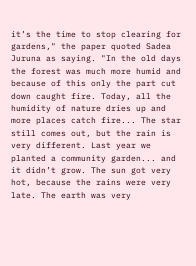it’s the time to stop clearing for gardens," the paper quoted Sadea Juruna as saying. "In the old days the forest was much more humid and because of this only the part cut down caught fire. Today, all the humidity of nature dries up and more places catch fire... The star still comes out, but the rain is very different. Last year we planted a community garden... and it didn’t grow. The sun got very hot, because the rains were very late. The earth was very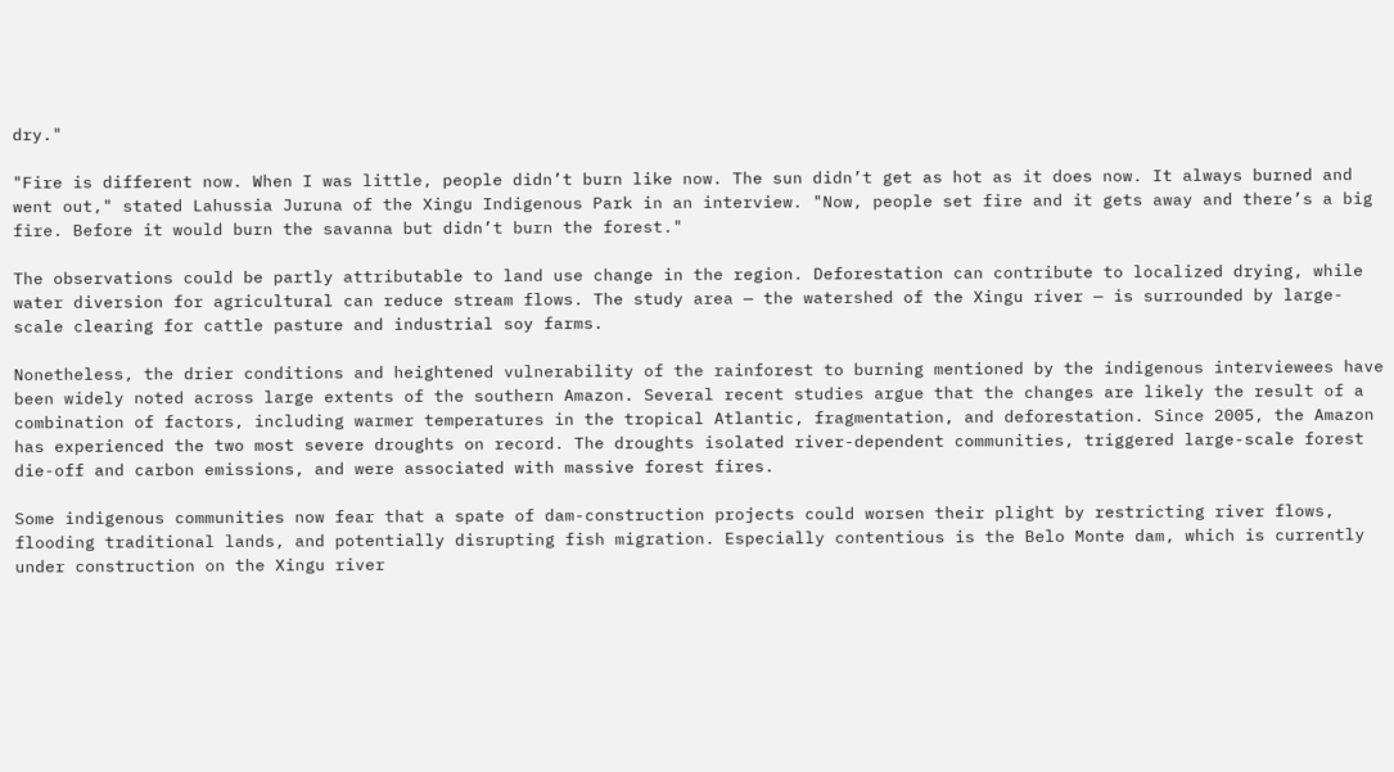dry."

"Fire is different now. When I was little, people didn’t burn like now. The sun didn’t get as hot as it does now. It always burned and went out," stated Lahussia Juruna of the Xingu Indigenous Park in an interview. "Now, people set fire and it gets away and there’s a big fire. Before it would burn the savanna but didn’t burn the forest."

The observations could be partly attributable to land use change in the region. Deforestation can contribute to localized drying, while water diversion for agricultural can reduce stream flows. The study area — the watershed of the Xingu river — is surrounded by large-scale clearing for cattle pasture and industrial soy farms.

Nonetheless, the drier conditions and heightened vulnerability of the rainforest to burning mentioned by the indigenous interviewees have been widely noted across large extents of the southern Amazon. Several recent studies argue that the changes are likely the result of a combination of factors, including warmer temperatures in the tropical Atlantic, fragmentation, and deforestation. Since 2005, the Amazon has experienced the two most severe droughts on record. The droughts isolated river-dependent communities, triggered large-scale forest die-off and carbon emissions, and were associated with massive forest fires.

Some indigenous communities now fear that a spate of dam-construction projects could worsen their plight by restricting river flows, flooding traditional lands, and potentially disrupting fish migration. Especially contentious is the Belo Monte dam, which is currently under construction on the Xingu river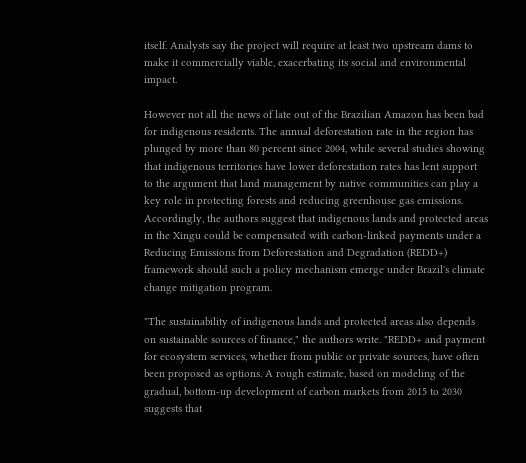itself. Analysts say the project will require at least two upstream dams to make it commercially viable, exacerbating its social and environmental impact.

However not all the news of late out of the Brazilian Amazon has been bad for indigenous residents. The annual deforestation rate in the region has plunged by more than 80 percent since 2004, while several studies showing that indigenous territories have lower deforestation rates has lent support to the argument that land management by native communities can play a key role in protecting forests and reducing greenhouse gas emissions. Accordingly, the authors suggest that indigenous lands and protected areas in the Xingu could be compensated with carbon-linked payments under a Reducing Emissions from Deforestation and Degradation (REDD+) framework should such a policy mechanism emerge under Brazil's climate change mitigation program.

"The sustainability of indigenous lands and protected areas also depends on sustainable sources of finance," the authors write. "REDD+ and payment for ecosystem services, whether from public or private sources, have often been proposed as options. A rough estimate, based on modeling of the gradual, bottom-up development of carbon markets from 2015 to 2030 suggests that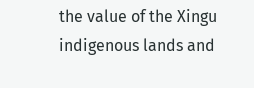the value of the Xingu indigenous lands and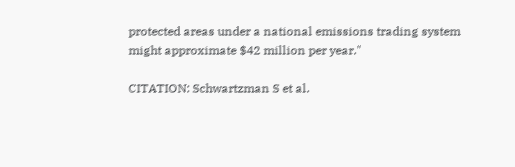protected areas under a national emissions trading system might approximate $42 million per year."

CITATION: Schwartzman S et al.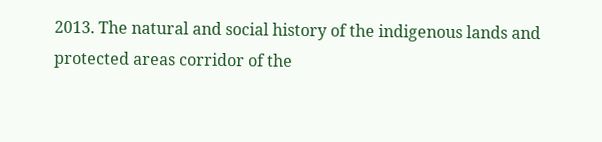2013. The natural and social history of the indigenous lands and protected areas corridor of the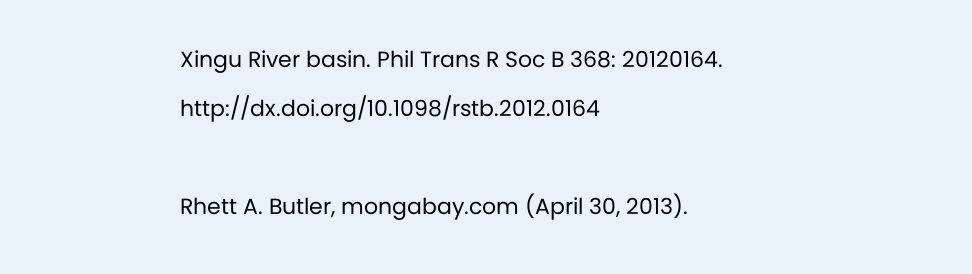Xingu River basin. Phil Trans R Soc B 368: 20120164. http://dx.doi.org/10.1098/rstb.2012.0164

Rhett A. Butler, mongabay.com (April 30, 2013).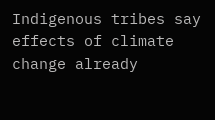Indigenous tribes say effects of climate change already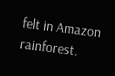felt in Amazon rainforest.